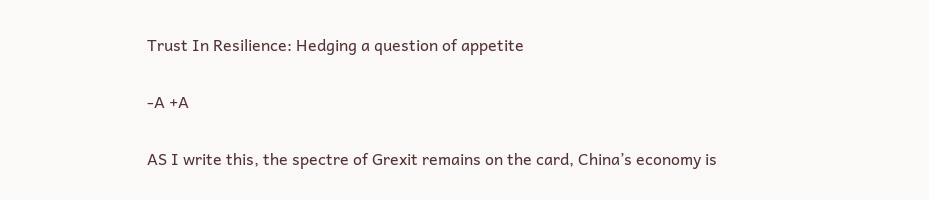Trust In Resilience: Hedging a question of appetite

-A +A

AS I write this, the spectre of Grexit remains on the card, China’s economy is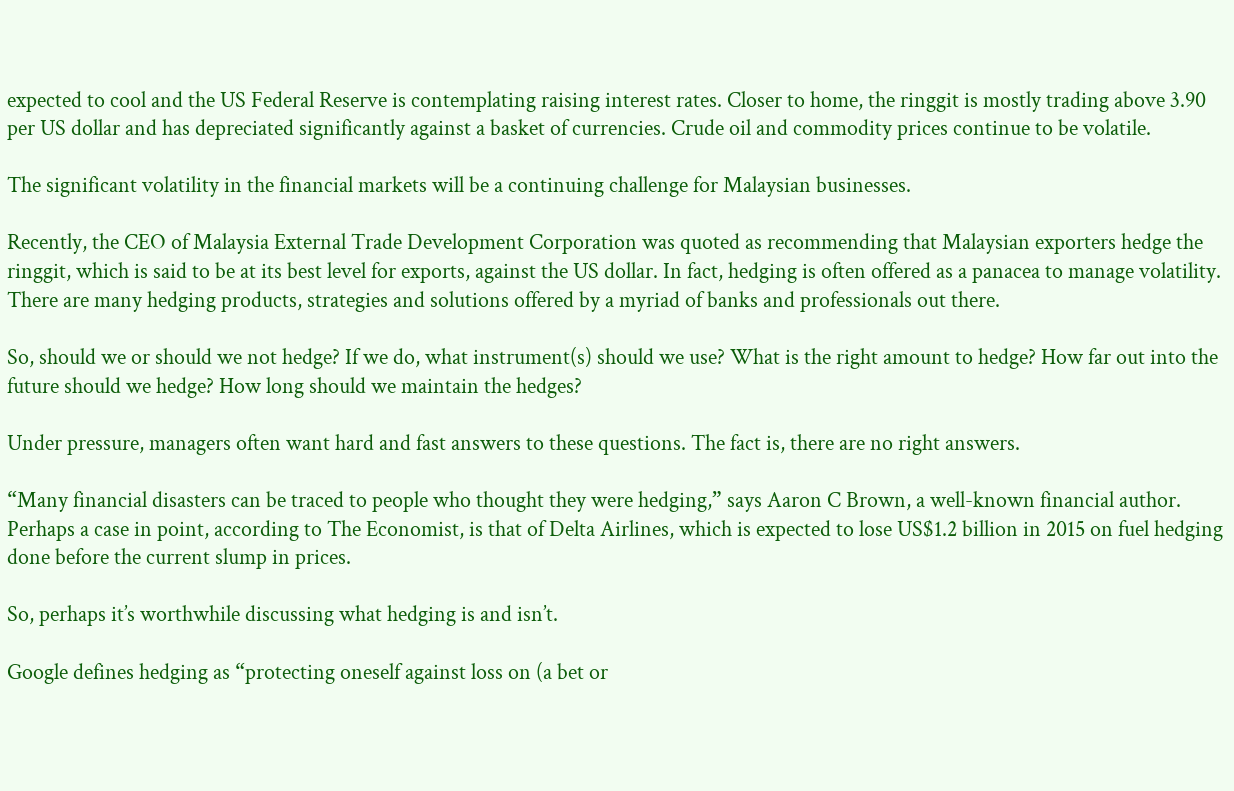expected to cool and the US Federal Reserve is contemplating raising interest rates. Closer to home, the ringgit is mostly trading above 3.90 per US dollar and has depreciated significantly against a basket of currencies. Crude oil and commodity prices continue to be volatile.

The significant volatility in the financial markets will be a continuing challenge for Malaysian businesses.

Recently, the CEO of Malaysia External Trade Development Corporation was quoted as recommending that Malaysian exporters hedge the ringgit, which is said to be at its best level for exports, against the US dollar. In fact, hedging is often offered as a panacea to manage volatility. There are many hedging products, strategies and solutions offered by a myriad of banks and professionals out there.

So, should we or should we not hedge? If we do, what instrument(s) should we use? What is the right amount to hedge? How far out into the future should we hedge? How long should we maintain the hedges?

Under pressure, managers often want hard and fast answers to these questions. The fact is, there are no right answers.

“Many financial disasters can be traced to people who thought they were hedging,” says Aaron C Brown, a well-known financial author. Perhaps a case in point, according to The Economist, is that of Delta Airlines, which is expected to lose US$1.2 billion in 2015 on fuel hedging done before the current slump in prices.

So, perhaps it’s worthwhile discussing what hedging is and isn’t.

Google defines hedging as “protecting oneself against loss on (a bet or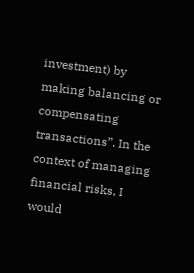investment) by making balancing or compensating transactions”. In the context of managing financial risks, I would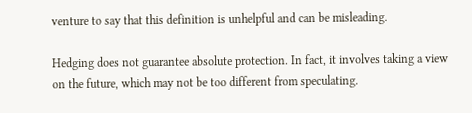venture to say that this definition is unhelpful and can be misleading.

Hedging does not guarantee absolute protection. In fact, it involves taking a view on the future, which may not be too different from speculating.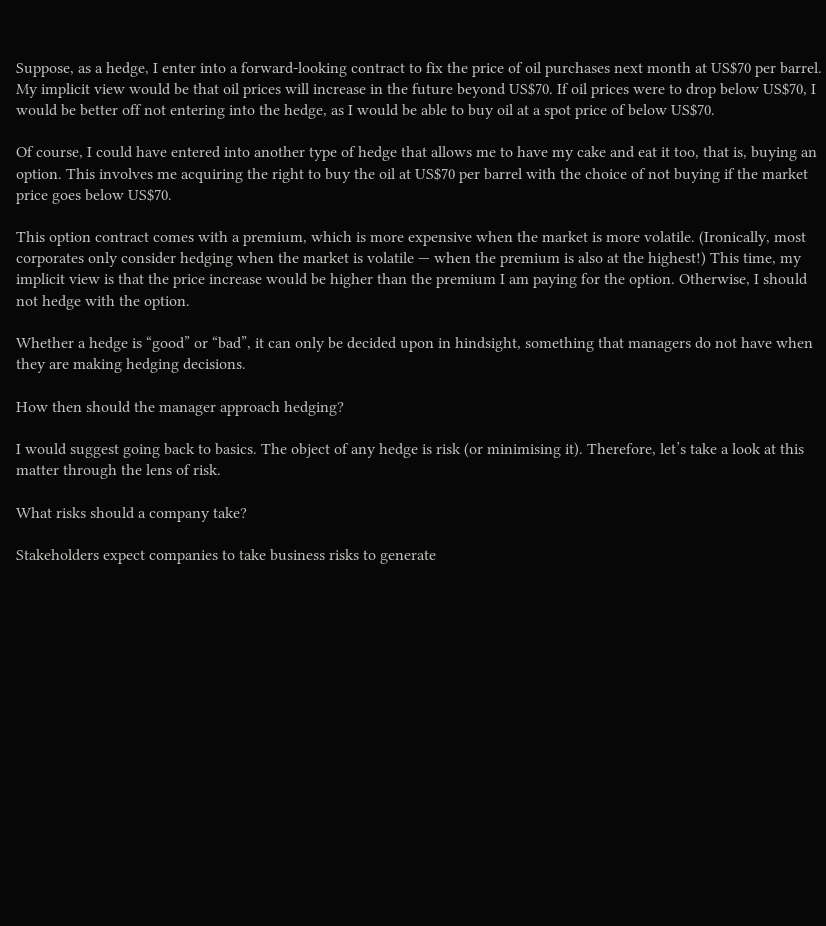Suppose, as a hedge, I enter into a forward-looking contract to fix the price of oil purchases next month at US$70 per barrel. My implicit view would be that oil prices will increase in the future beyond US$70. If oil prices were to drop below US$70, I would be better off not entering into the hedge, as I would be able to buy oil at a spot price of below US$70.

Of course, I could have entered into another type of hedge that allows me to have my cake and eat it too, that is, buying an option. This involves me acquiring the right to buy the oil at US$70 per barrel with the choice of not buying if the market price goes below US$70.

This option contract comes with a premium, which is more expensive when the market is more volatile. (Ironically, most corporates only consider hedging when the market is volatile — when the premium is also at the highest!) This time, my implicit view is that the price increase would be higher than the premium I am paying for the option. Otherwise, I should not hedge with the option.

Whether a hedge is “good” or “bad”, it can only be decided upon in hindsight, something that managers do not have when they are making hedging decisions.

How then should the manager approach hedging?

I would suggest going back to basics. The object of any hedge is risk (or minimising it). Therefore, let’s take a look at this matter through the lens of risk.

What risks should a company take?

Stakeholders expect companies to take business risks to generate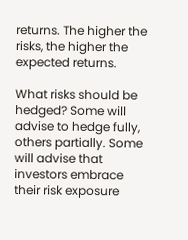returns. The higher the risks, the higher the expected returns.

What risks should be hedged? Some will advise to hedge fully, others partially. Some will advise that investors embrace their risk exposure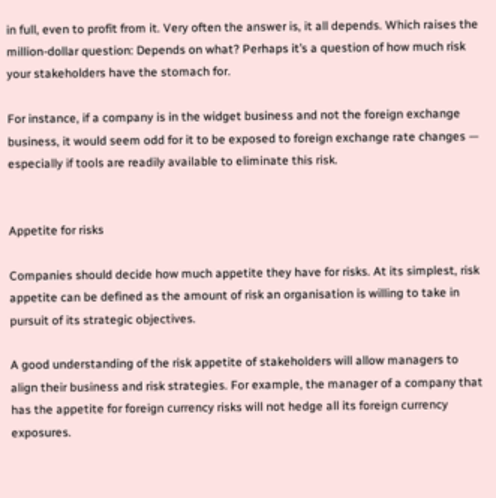in full, even to profit from it. Very often the answer is, it all depends. Which raises the million-dollar question: Depends on what? Perhaps it’s a question of how much risk your stakeholders have the stomach for.

For instance, if a company is in the widget business and not the foreign exchange business, it would seem odd for it to be exposed to foreign exchange rate changes — especially if tools are readily available to eliminate this risk.


Appetite for risks

Companies should decide how much appetite they have for risks. At its simplest, risk appetite can be defined as the amount of risk an organisation is willing to take in pursuit of its strategic objectives.

A good understanding of the risk appetite of stakeholders will allow managers to align their business and risk strategies. For example, the manager of a company that has the appetite for foreign currency risks will not hedge all its foreign currency exposures.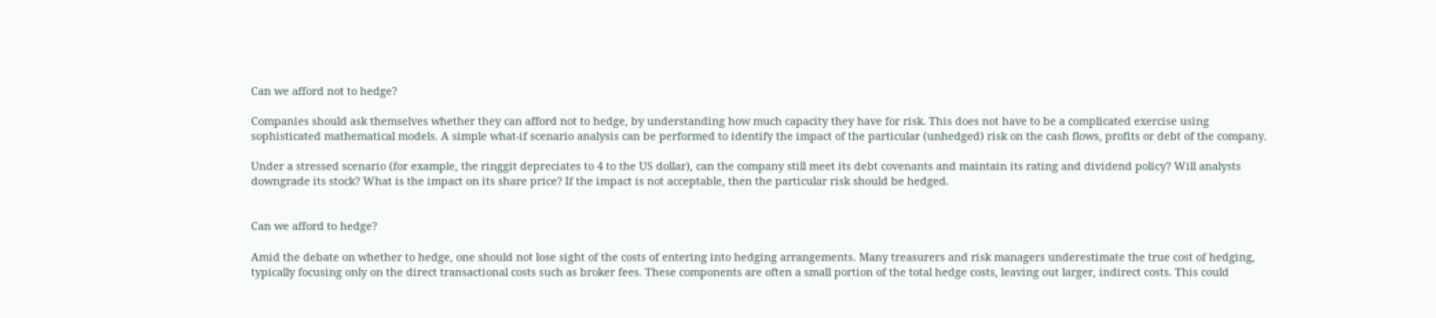Can we afford not to hedge?

Companies should ask themselves whether they can afford not to hedge, by understanding how much capacity they have for risk. This does not have to be a complicated exercise using sophisticated mathematical models. A simple what-if scenario analysis can be performed to identify the impact of the particular (unhedged) risk on the cash flows, profits or debt of the company.

Under a stressed scenario (for example, the ringgit depreciates to 4 to the US dollar), can the company still meet its debt covenants and maintain its rating and dividend policy? Will analysts downgrade its stock? What is the impact on its share price? If the impact is not acceptable, then the particular risk should be hedged.


Can we afford to hedge?

Amid the debate on whether to hedge, one should not lose sight of the costs of entering into hedging arrangements. Many treasurers and risk managers underestimate the true cost of hedging, typically focusing only on the direct transactional costs such as broker fees. These components are often a small portion of the total hedge costs, leaving out larger, indirect costs. This could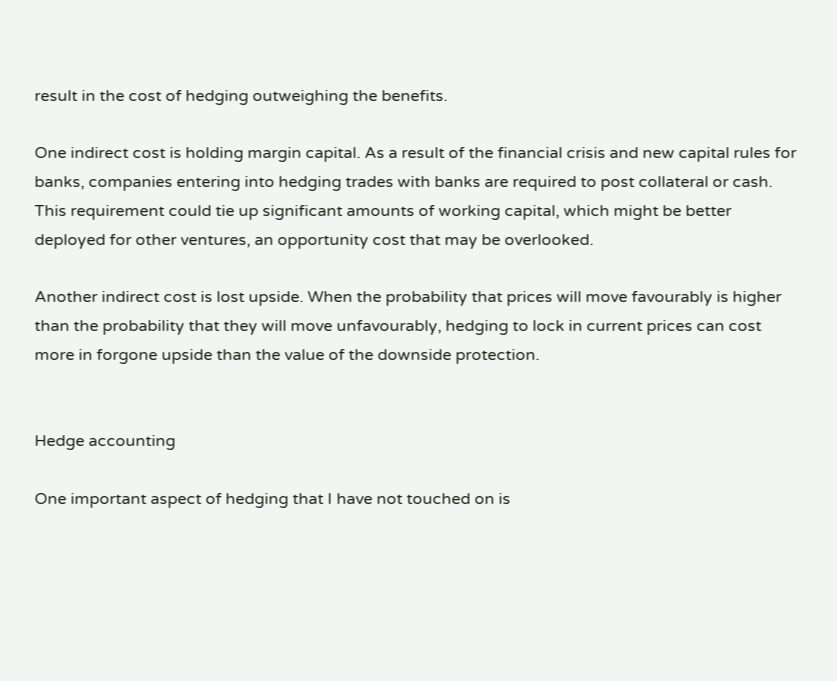result in the cost of hedging outweighing the benefits.

One indirect cost is holding margin capital. As a result of the financial crisis and new capital rules for banks, companies entering into hedging trades with banks are required to post collateral or cash. This requirement could tie up significant amounts of working capital, which might be better deployed for other ventures, an opportunity cost that may be overlooked.

Another indirect cost is lost upside. When the probability that prices will move favourably is higher than the probability that they will move unfavourably, hedging to lock in current prices can cost more in forgone upside than the value of the downside protection.


Hedge accounting

One important aspect of hedging that I have not touched on is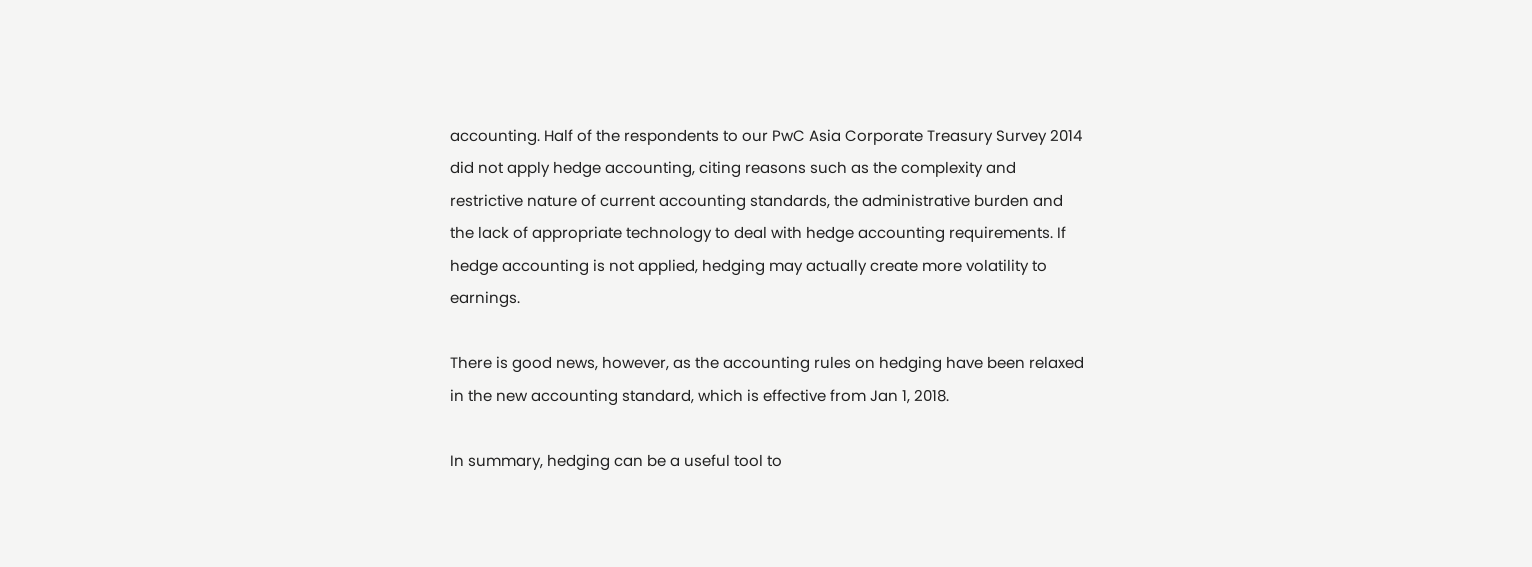accounting. Half of the respondents to our PwC Asia Corporate Treasury Survey 2014 did not apply hedge accounting, citing reasons such as the complexity and restrictive nature of current accounting standards, the administrative burden and the lack of appropriate technology to deal with hedge accounting requirements. If hedge accounting is not applied, hedging may actually create more volatility to earnings.

There is good news, however, as the accounting rules on hedging have been relaxed in the new accounting standard, which is effective from Jan 1, 2018.

In summary, hedging can be a useful tool to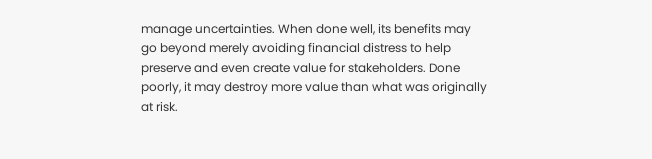manage uncertainties. When done well, its benefits may go beyond merely avoiding financial distress to help preserve and even create value for stakeholders. Done poorly, it may destroy more value than what was originally at risk.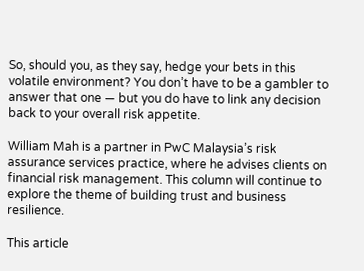So, should you, as they say, hedge your bets in this volatile environment? You don’t have to be a gambler to answer that one — but you do have to link any decision back to your overall risk appetite.

William Mah is a partner in PwC Malaysia’s risk assurance services practice, where he advises clients on financial risk management. This column will continue to explore the theme of building trust and business resilience.

This article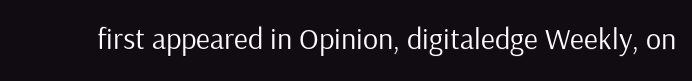first appeared in Opinion, digitaledge Weekly, on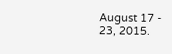August 17 - 23, 2015.